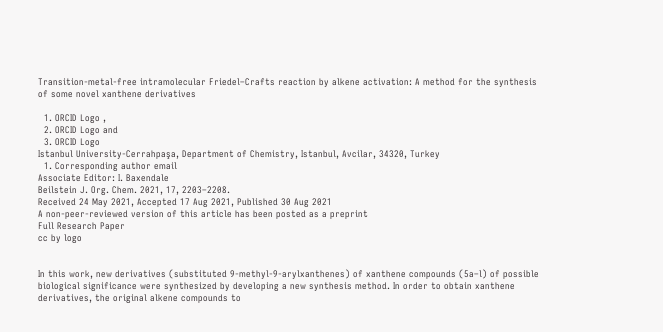Transition-metal-free intramolecular Friedel–Crafts reaction by alkene activation: A method for the synthesis of some novel xanthene derivatives

  1. ORCID Logo ,
  2. ORCID Logo and
  3. ORCID Logo
Istanbul University-Cerrahpaşa, Department of Chemistry, Istanbul, Avcilar, 34320, Turkey
  1. Corresponding author email
Associate Editor: I. Baxendale
Beilstein J. Org. Chem. 2021, 17, 2203–2208.
Received 24 May 2021, Accepted 17 Aug 2021, Published 30 Aug 2021
A non-peer-reviewed version of this article has been posted as a preprint
Full Research Paper
cc by logo


In this work, new derivatives (substituted 9-methyl-9-arylxanthenes) of xanthene compounds (5a–l) of possible biological significance were synthesized by developing a new synthesis method. In order to obtain xanthene derivatives, the original alkene compounds to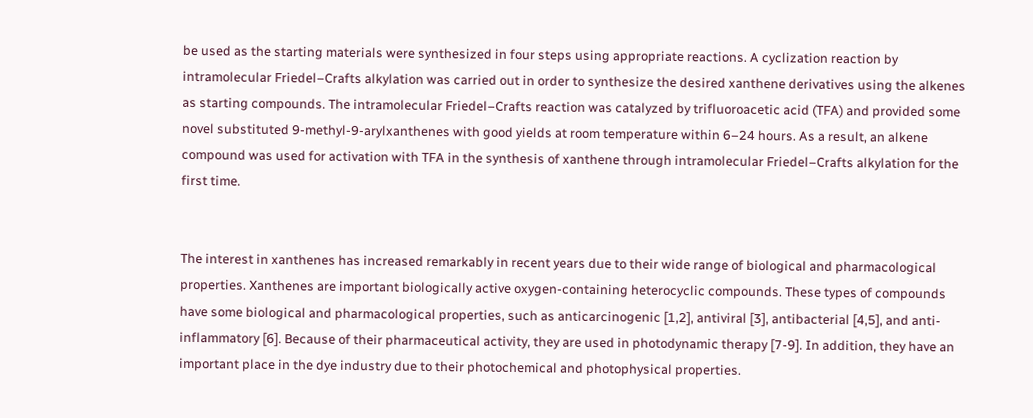be used as the starting materials were synthesized in four steps using appropriate reactions. A cyclization reaction by intramolecular Friedel–Crafts alkylation was carried out in order to synthesize the desired xanthene derivatives using the alkenes as starting compounds. The intramolecular Friedel–Crafts reaction was catalyzed by trifluoroacetic acid (TFA) and provided some novel substituted 9-methyl-9-arylxanthenes with good yields at room temperature within 6–24 hours. As a result, an alkene compound was used for activation with TFA in the synthesis of xanthene through intramolecular Friedel–Crafts alkylation for the first time.


The interest in xanthenes has increased remarkably in recent years due to their wide range of biological and pharmacological properties. Xanthenes are important biologically active oxygen-containing heterocyclic compounds. These types of compounds have some biological and pharmacological properties, such as anticarcinogenic [1,2], antiviral [3], antibacterial [4,5], and anti-inflammatory [6]. Because of their pharmaceutical activity, they are used in photodynamic therapy [7-9]. In addition, they have an important place in the dye industry due to their photochemical and photophysical properties.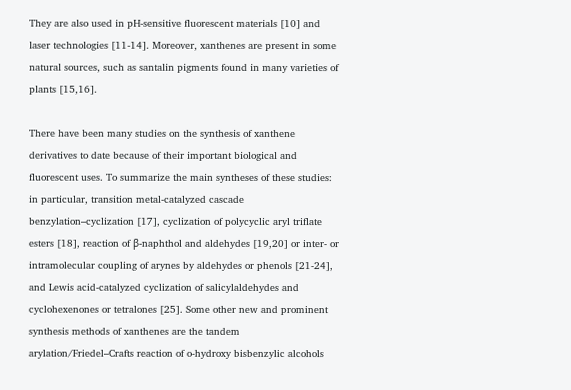They are also used in pH-sensitive fluorescent materials [10] and laser technologies [11-14]. Moreover, xanthenes are present in some natural sources, such as santalin pigments found in many varieties of plants [15,16].

There have been many studies on the synthesis of xanthene derivatives to date because of their important biological and fluorescent uses. To summarize the main syntheses of these studies: in particular, transition metal-catalyzed cascade benzylation–cyclization [17], cyclization of polycyclic aryl triflate esters [18], reaction of β-naphthol and aldehydes [19,20] or inter- or intramolecular coupling of arynes by aldehydes or phenols [21-24], and Lewis acid-catalyzed cyclization of salicylaldehydes and cyclohexenones or tetralones [25]. Some other new and prominent synthesis methods of xanthenes are the tandem arylation/Friedel–Crafts reaction of o-hydroxy bisbenzylic alcohols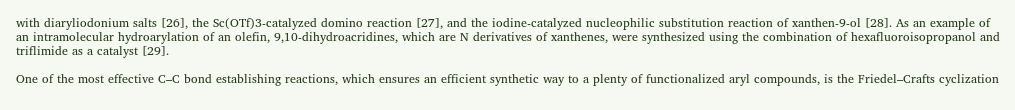with diaryliodonium salts [26], the Sc(OTf)3-catalyzed domino reaction [27], and the iodine-catalyzed nucleophilic substitution reaction of xanthen-9-ol [28]. As an example of an intramolecular hydroarylation of an olefin, 9,10-dihydroacridines, which are N derivatives of xanthenes, were synthesized using the combination of hexafluoroisopropanol and triflimide as a catalyst [29].

One of the most effective C–C bond establishing reactions, which ensures an efficient synthetic way to a plenty of functionalized aryl compounds, is the Friedel–Crafts cyclization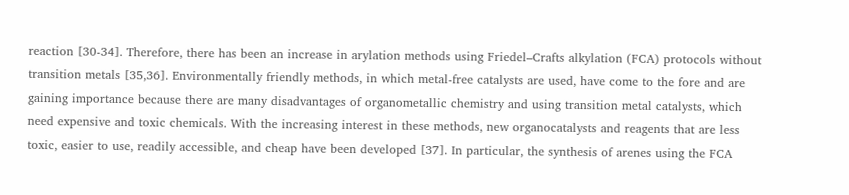reaction [30-34]. Therefore, there has been an increase in arylation methods using Friedel–Crafts alkylation (FCA) protocols without transition metals [35,36]. Environmentally friendly methods, in which metal-free catalysts are used, have come to the fore and are gaining importance because there are many disadvantages of organometallic chemistry and using transition metal catalysts, which need expensive and toxic chemicals. With the increasing interest in these methods, new organocatalysts and reagents that are less toxic, easier to use, readily accessible, and cheap have been developed [37]. In particular, the synthesis of arenes using the FCA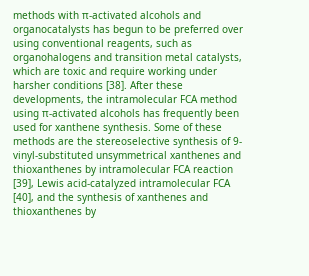methods with π-activated alcohols and organocatalysts has begun to be preferred over using conventional reagents, such as organohalogens and transition metal catalysts, which are toxic and require working under harsher conditions [38]. After these developments, the intramolecular FCA method using π-activated alcohols has frequently been used for xanthene synthesis. Some of these methods are the stereoselective synthesis of 9-vinyl-substituted unsymmetrical xanthenes and thioxanthenes by intramolecular FCA reaction [39], Lewis acid-catalyzed intramolecular FCA [40], and the synthesis of xanthenes and thioxanthenes by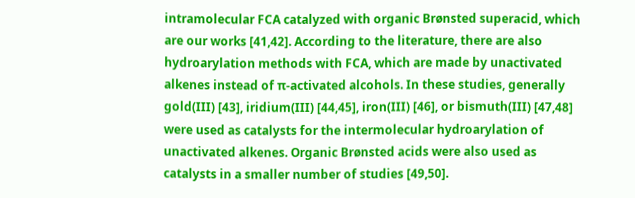intramolecular FCA catalyzed with organic Brønsted superacid, which are our works [41,42]. According to the literature, there are also hydroarylation methods with FCA, which are made by unactivated alkenes instead of π-activated alcohols. In these studies, generally gold(III) [43], iridium(III) [44,45], iron(III) [46], or bismuth(III) [47,48] were used as catalysts for the intermolecular hydroarylation of unactivated alkenes. Organic Brønsted acids were also used as catalysts in a smaller number of studies [49,50].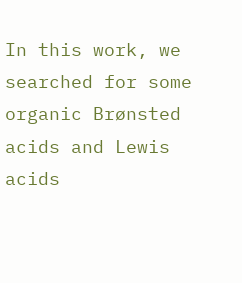In this work, we searched for some organic Brønsted acids and Lewis acids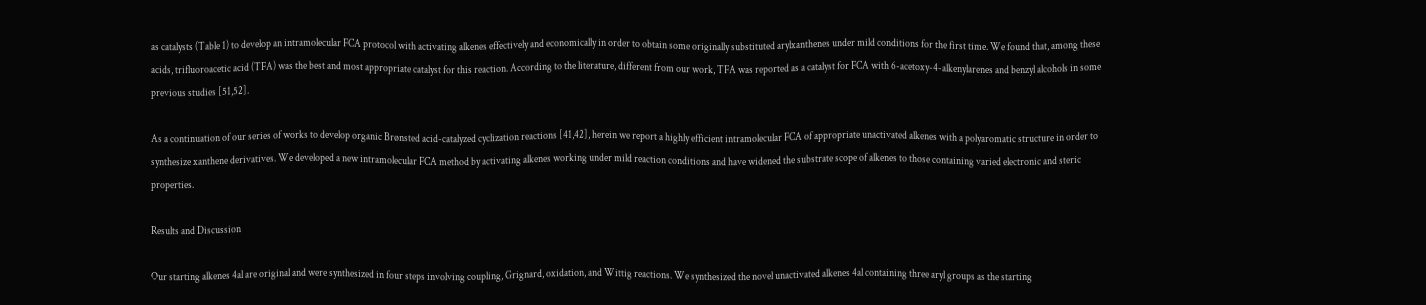as catalysts (Table 1) to develop an intramolecular FCA protocol with activating alkenes effectively and economically in order to obtain some originally substituted arylxanthenes under mild conditions for the first time. We found that, among these acids, trifluoroacetic acid (TFA) was the best and most appropriate catalyst for this reaction. According to the literature, different from our work, TFA was reported as a catalyst for FCA with 6-acetoxy-4-alkenylarenes and benzyl alcohols in some previous studies [51,52].

As a continuation of our series of works to develop organic Brønsted acid-catalyzed cyclization reactions [41,42], herein we report a highly efficient intramolecular FCA of appropriate unactivated alkenes with a polyaromatic structure in order to synthesize xanthene derivatives. We developed a new intramolecular FCA method by activating alkenes working under mild reaction conditions and have widened the substrate scope of alkenes to those containing varied electronic and steric properties.

Results and Discussion

Our starting alkenes 4al are original and were synthesized in four steps involving coupling, Grignard, oxidation, and Wittig reactions. We synthesized the novel unactivated alkenes 4al containing three aryl groups as the starting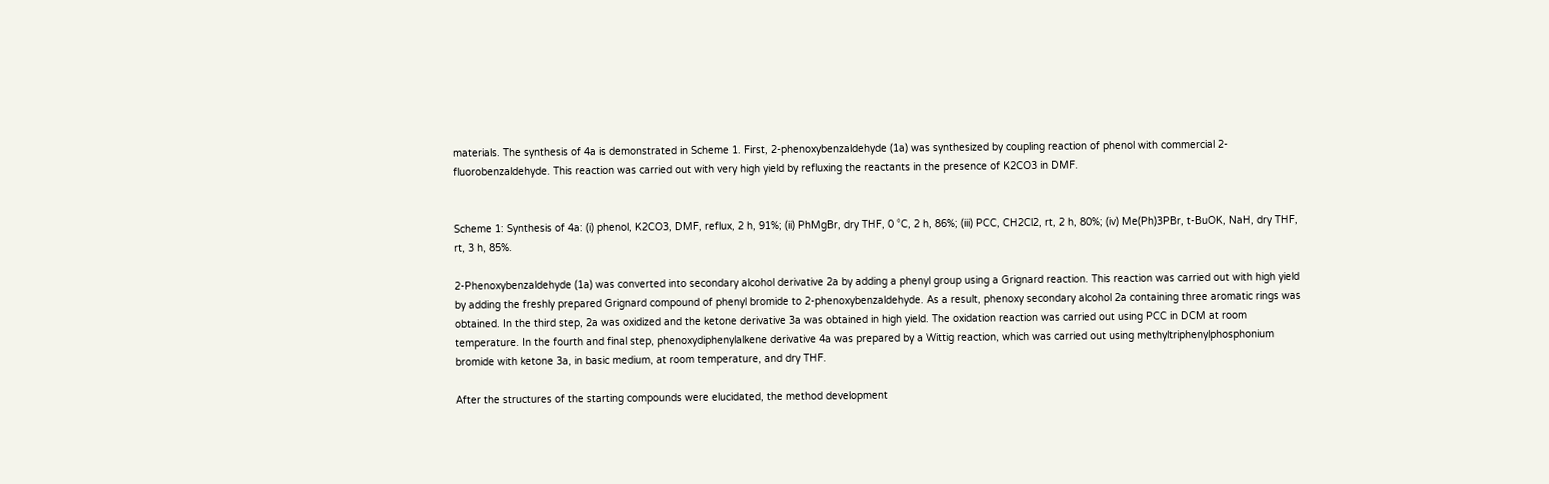materials. The synthesis of 4a is demonstrated in Scheme 1. First, 2-phenoxybenzaldehyde (1a) was synthesized by coupling reaction of phenol with commercial 2-fluorobenzaldehyde. This reaction was carried out with very high yield by refluxing the reactants in the presence of K2CO3 in DMF.


Scheme 1: Synthesis of 4a: (i) phenol, K2CO3, DMF, reflux, 2 h, 91%; (ii) PhMgBr, dry THF, 0 °C, 2 h, 86%; (iii) PCC, CH2Cl2, rt, 2 h, 80%; (iv) Me(Ph)3PBr, t-BuOK, NaH, dry THF, rt, 3 h, 85%.

2-Phenoxybenzaldehyde (1a) was converted into secondary alcohol derivative 2a by adding a phenyl group using a Grignard reaction. This reaction was carried out with high yield by adding the freshly prepared Grignard compound of phenyl bromide to 2-phenoxybenzaldehyde. As a result, phenoxy secondary alcohol 2a containing three aromatic rings was obtained. In the third step, 2a was oxidized and the ketone derivative 3a was obtained in high yield. The oxidation reaction was carried out using PCC in DCM at room temperature. In the fourth and final step, phenoxydiphenylalkene derivative 4a was prepared by a Wittig reaction, which was carried out using methyltriphenylphosphonium bromide with ketone 3a, in basic medium, at room temperature, and dry THF.

After the structures of the starting compounds were elucidated, the method development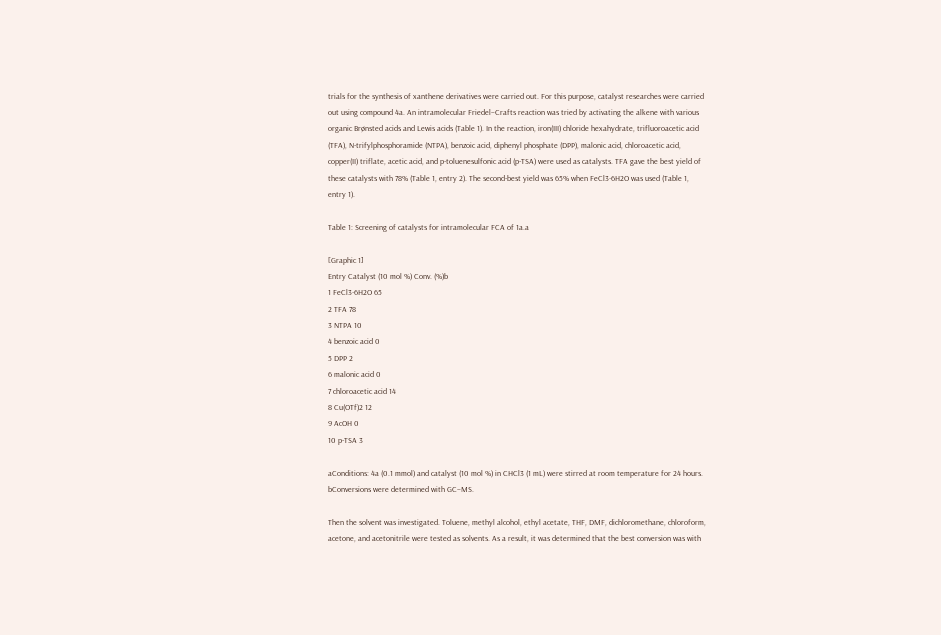trials for the synthesis of xanthene derivatives were carried out. For this purpose, catalyst researches were carried out using compound 4a. An intramolecular Friedel–Crafts reaction was tried by activating the alkene with various organic Brønsted acids and Lewis acids (Table 1). In the reaction, iron(III) chloride hexahydrate, trifluoroacetic acid (TFA), N-trifylphosphoramide (NTPA), benzoic acid, diphenyl phosphate (DPP), malonic acid, chloroacetic acid, copper(II) triflate, acetic acid, and p-toluenesulfonic acid (p-TSA) were used as catalysts. TFA gave the best yield of these catalysts with 78% (Table 1, entry 2). The second-best yield was 65% when FeCl3·6H2O was used (Table 1, entry 1).

Table 1: Screening of catalysts for intramolecular FCA of 1a.a

[Graphic 1]
Entry Catalyst (10 mol %) Conv. (%)b
1 FeCl3·6H2O 65
2 TFA 78
3 NTPA 10
4 benzoic acid 0
5 DPP 2
6 malonic acid 0
7 chloroacetic acid 14
8 Cu(OTf)2 12
9 AcOH 0
10 p-TSA 3

aConditions: 4a (0.1 mmol) and catalyst (10 mol %) in CHCl3 (1 mL) were stirred at room temperature for 24 hours. bConversions were determined with GC–MS.

Then the solvent was investigated. Toluene, methyl alcohol, ethyl acetate, THF, DMF, dichloromethane, chloroform, acetone, and acetonitrile were tested as solvents. As a result, it was determined that the best conversion was with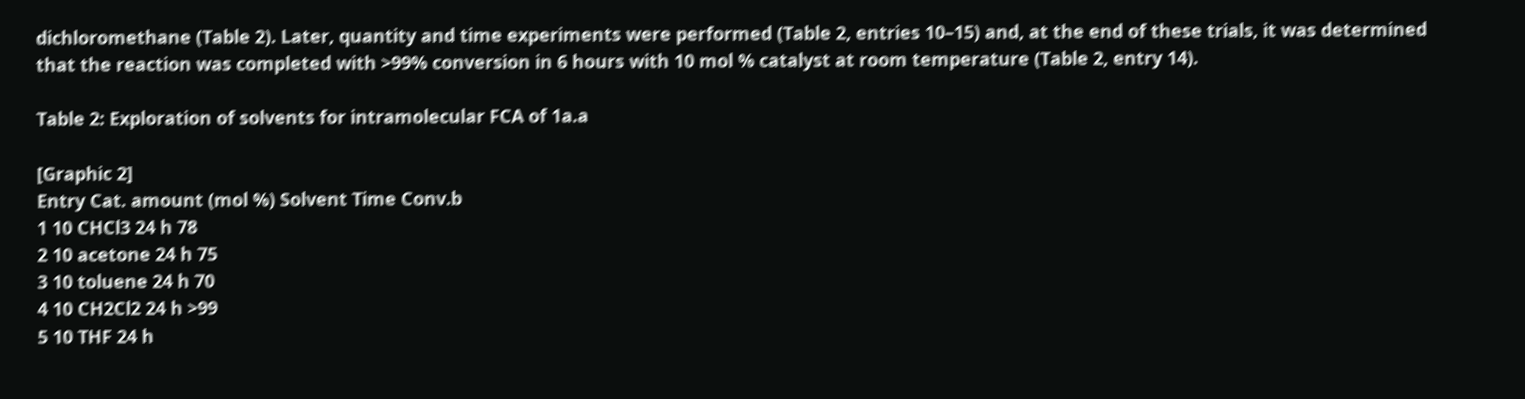dichloromethane (Table 2). Later, quantity and time experiments were performed (Table 2, entries 10–15) and, at the end of these trials, it was determined that the reaction was completed with >99% conversion in 6 hours with 10 mol % catalyst at room temperature (Table 2, entry 14).

Table 2: Exploration of solvents for intramolecular FCA of 1a.a

[Graphic 2]
Entry Cat. amount (mol %) Solvent Time Conv.b
1 10 CHCl3 24 h 78
2 10 acetone 24 h 75
3 10 toluene 24 h 70
4 10 CH2Cl2 24 h >99
5 10 THF 24 h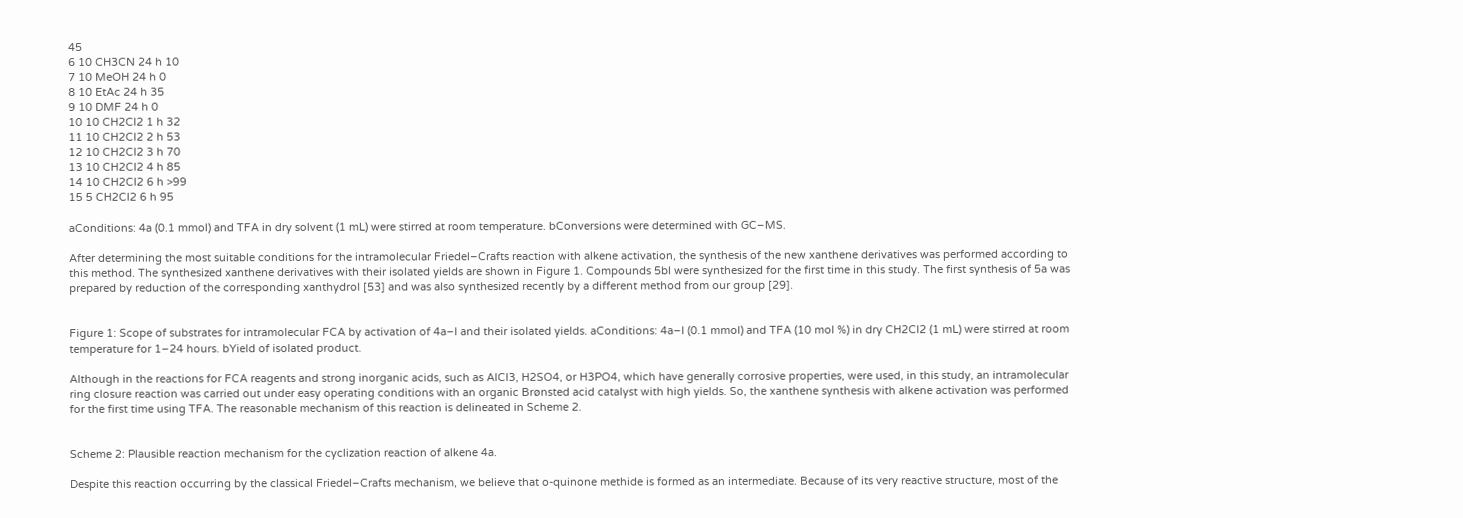45
6 10 CH3CN 24 h 10
7 10 MeOH 24 h 0
8 10 EtAc 24 h 35
9 10 DMF 24 h 0
10 10 CH2Cl2 1 h 32
11 10 CH2Cl2 2 h 53
12 10 CH2Cl2 3 h 70
13 10 CH2Cl2 4 h 85
14 10 CH2Cl2 6 h >99
15 5 CH2Cl2 6 h 95

aConditions: 4a (0.1 mmol) and TFA in dry solvent (1 mL) were stirred at room temperature. bConversions were determined with GC–MS.

After determining the most suitable conditions for the intramolecular Friedel–Crafts reaction with alkene activation, the synthesis of the new xanthene derivatives was performed according to this method. The synthesized xanthene derivatives with their isolated yields are shown in Figure 1. Compounds 5bl were synthesized for the first time in this study. The first synthesis of 5a was prepared by reduction of the corresponding xanthydrol [53] and was also synthesized recently by a different method from our group [29].


Figure 1: Scope of substrates for intramolecular FCA by activation of 4a–l and their isolated yields. aConditions: 4a–l (0.1 mmol) and TFA (10 mol %) in dry CH2Cl2 (1 mL) were stirred at room temperature for 1–24 hours. bYield of isolated product.

Although in the reactions for FCA reagents and strong inorganic acids, such as AlCl3, H2SO4, or H3PO4, which have generally corrosive properties, were used, in this study, an intramolecular ring closure reaction was carried out under easy operating conditions with an organic Brønsted acid catalyst with high yields. So, the xanthene synthesis with alkene activation was performed for the first time using TFA. The reasonable mechanism of this reaction is delineated in Scheme 2.


Scheme 2: Plausible reaction mechanism for the cyclization reaction of alkene 4a.

Despite this reaction occurring by the classical Friedel–Crafts mechanism, we believe that o-quinone methide is formed as an intermediate. Because of its very reactive structure, most of the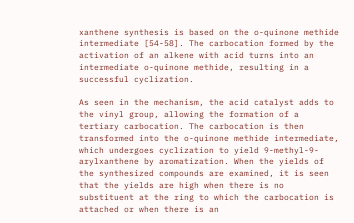xanthene synthesis is based on the o-quinone methide intermediate [54-58]. The carbocation formed by the activation of an alkene with acid turns into an intermediate o-quinone methide, resulting in a successful cyclization.

As seen in the mechanism, the acid catalyst adds to the vinyl group, allowing the formation of a tertiary carbocation. The carbocation is then transformed into the o-quinone methide intermediate, which undergoes cyclization to yield 9-methyl-9-arylxanthene by aromatization. When the yields of the synthesized compounds are examined, it is seen that the yields are high when there is no substituent at the ring to which the carbocation is attached or when there is an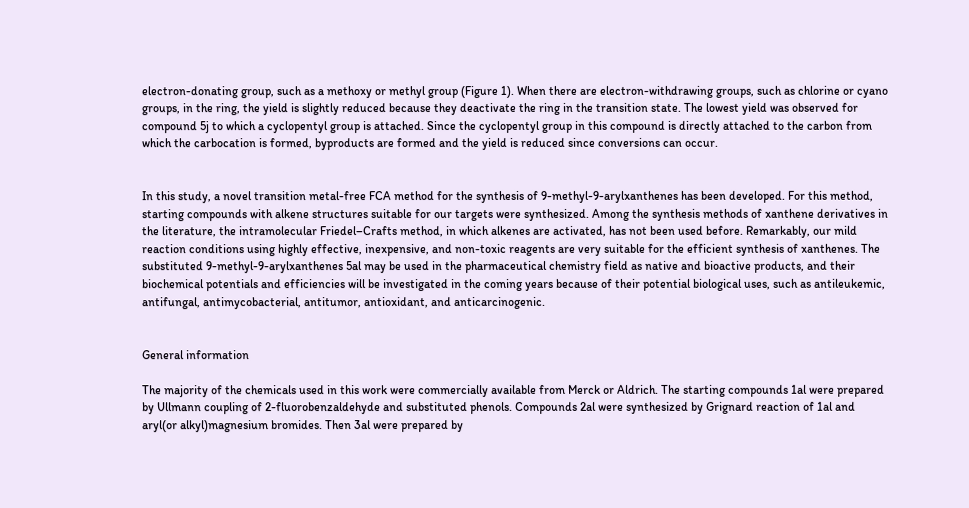electron-donating group, such as a methoxy or methyl group (Figure 1). When there are electron-withdrawing groups, such as chlorine or cyano groups, in the ring, the yield is slightly reduced because they deactivate the ring in the transition state. The lowest yield was observed for compound 5j to which a cyclopentyl group is attached. Since the cyclopentyl group in this compound is directly attached to the carbon from which the carbocation is formed, byproducts are formed and the yield is reduced since conversions can occur.


In this study, a novel transition metal-free FCA method for the synthesis of 9-methyl-9-arylxanthenes has been developed. For this method, starting compounds with alkene structures suitable for our targets were synthesized. Among the synthesis methods of xanthene derivatives in the literature, the intramolecular Friedel–Crafts method, in which alkenes are activated, has not been used before. Remarkably, our mild reaction conditions using highly effective, inexpensive, and non-toxic reagents are very suitable for the efficient synthesis of xanthenes. The substituted 9-methyl-9-arylxanthenes 5al may be used in the pharmaceutical chemistry field as native and bioactive products, and their biochemical potentials and efficiencies will be investigated in the coming years because of their potential biological uses, such as antileukemic, antifungal, antimycobacterial, antitumor, antioxidant, and anticarcinogenic.


General information

The majority of the chemicals used in this work were commercially available from Merck or Aldrich. The starting compounds 1al were prepared by Ullmann coupling of 2-fluorobenzaldehyde and substituted phenols. Compounds 2al were synthesized by Grignard reaction of 1al and aryl(or alkyl)magnesium bromides. Then 3al were prepared by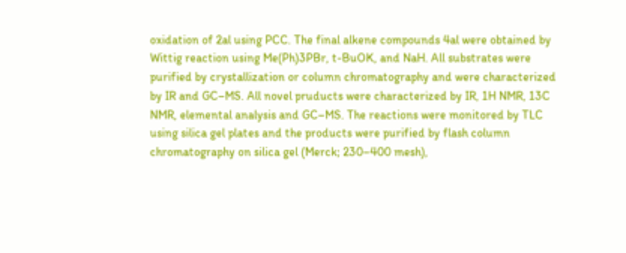oxidation of 2al using PCC. The final alkene compounds 4al were obtained by Wittig reaction using Me(Ph)3PBr, t-BuOK, and NaH. All substrates were purified by crystallization or column chromatography and were characterized by IR and GC–MS. All novel pruducts were characterized by IR, 1H NMR, 13C NMR, elemental analysis and GC–MS. The reactions were monitored by TLC using silica gel plates and the products were purified by flash column chromatography on silica gel (Merck; 230–400 mesh),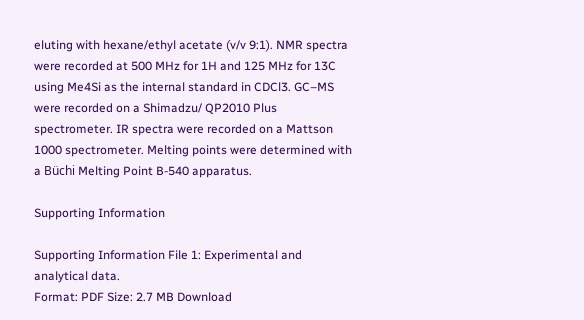eluting with hexane/ethyl acetate (v/v 9:1). NMR spectra were recorded at 500 MHz for 1H and 125 MHz for 13C using Me4Si as the internal standard in CDCl3. GC–MS were recorded on a Shimadzu/ QP2010 Plus spectrometer. IR spectra were recorded on a Mattson 1000 spectrometer. Melting points were determined with a Büchi Melting Point B-540 apparatus.

Supporting Information

Supporting Information File 1: Experimental and analytical data.
Format: PDF Size: 2.7 MB Download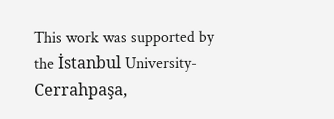This work was supported by the İstanbul University-Cerrahpaşa,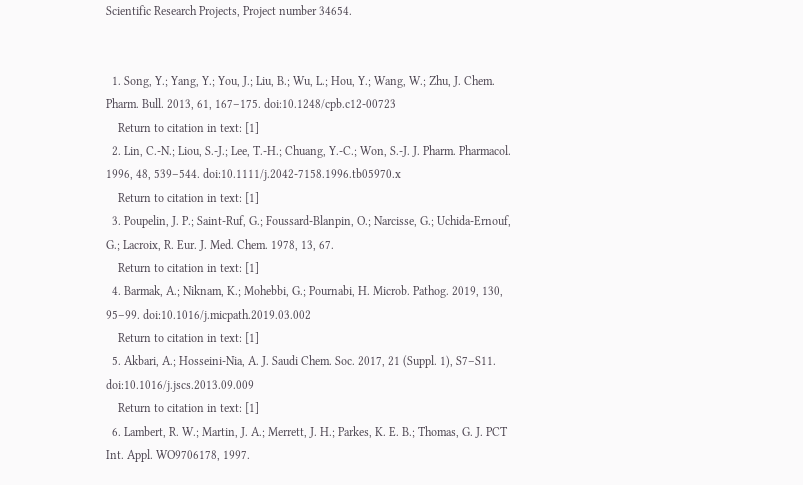Scientific Research Projects, Project number 34654.


  1. Song, Y.; Yang, Y.; You, J.; Liu, B.; Wu, L.; Hou, Y.; Wang, W.; Zhu, J. Chem. Pharm. Bull. 2013, 61, 167–175. doi:10.1248/cpb.c12-00723
    Return to citation in text: [1]
  2. Lin, C.-N.; Liou, S.-J.; Lee, T.-H.; Chuang, Y.-C.; Won, S.-J. J. Pharm. Pharmacol. 1996, 48, 539–544. doi:10.1111/j.2042-7158.1996.tb05970.x
    Return to citation in text: [1]
  3. Poupelin, J. P.; Saint-Ruf, G.; Foussard-Blanpin, O.; Narcisse, G.; Uchida-Ernouf, G.; Lacroix, R. Eur. J. Med. Chem. 1978, 13, 67.
    Return to citation in text: [1]
  4. Barmak, A.; Niknam, K.; Mohebbi, G.; Pournabi, H. Microb. Pathog. 2019, 130, 95–99. doi:10.1016/j.micpath.2019.03.002
    Return to citation in text: [1]
  5. Akbari, A.; Hosseini-Nia, A. J. Saudi Chem. Soc. 2017, 21 (Suppl. 1), S7–S11. doi:10.1016/j.jscs.2013.09.009
    Return to citation in text: [1]
  6. Lambert, R. W.; Martin, J. A.; Merrett, J. H.; Parkes, K. E. B.; Thomas, G. J. PCT Int. Appl. WO9706178, 1997.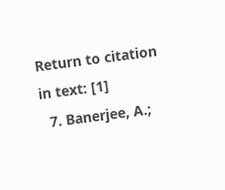Return to citation in text: [1]
  7. Banerjee, A.;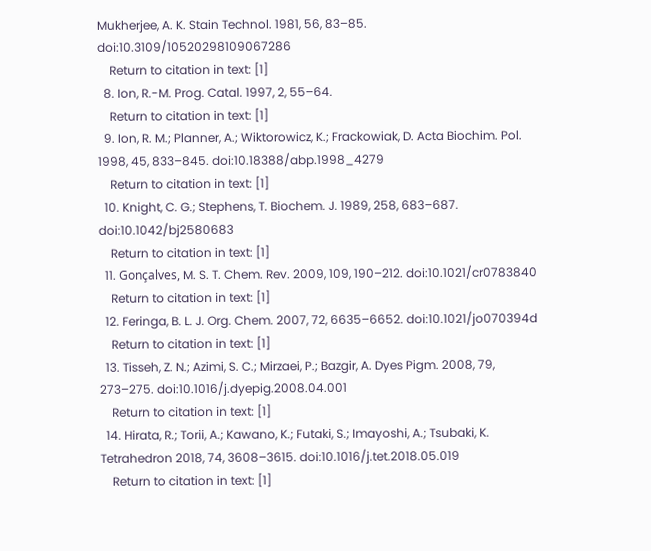Mukherjee, A. K. Stain Technol. 1981, 56, 83–85. doi:10.3109/10520298109067286
    Return to citation in text: [1]
  8. Ion, R.-M. Prog. Catal. 1997, 2, 55–64.
    Return to citation in text: [1]
  9. Ion, R. M.; Planner, A.; Wiktorowicz, K.; Frackowiak, D. Acta Biochim. Pol. 1998, 45, 833–845. doi:10.18388/abp.1998_4279
    Return to citation in text: [1]
  10. Knight, C. G.; Stephens, T. Biochem. J. 1989, 258, 683–687. doi:10.1042/bj2580683
    Return to citation in text: [1]
  11. Gonçalves, M. S. T. Chem. Rev. 2009, 109, 190–212. doi:10.1021/cr0783840
    Return to citation in text: [1]
  12. Feringa, B. L. J. Org. Chem. 2007, 72, 6635–6652. doi:10.1021/jo070394d
    Return to citation in text: [1]
  13. Tisseh, Z. N.; Azimi, S. C.; Mirzaei, P.; Bazgir, A. Dyes Pigm. 2008, 79, 273–275. doi:10.1016/j.dyepig.2008.04.001
    Return to citation in text: [1]
  14. Hirata, R.; Torii, A.; Kawano, K.; Futaki, S.; Imayoshi, A.; Tsubaki, K. Tetrahedron 2018, 74, 3608–3615. doi:10.1016/j.tet.2018.05.019
    Return to citation in text: [1]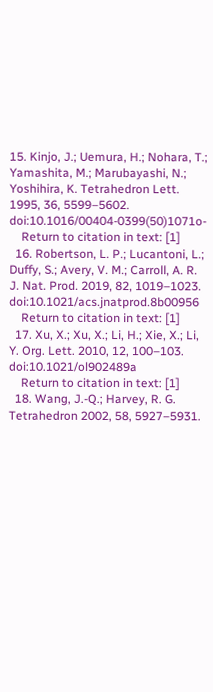15. Kinjo, J.; Uemura, H.; Nohara, T.; Yamashita, M.; Marubayashi, N.; Yoshihira, K. Tetrahedron Lett. 1995, 36, 5599–5602. doi:10.1016/00404-0399(50)1071o-
    Return to citation in text: [1]
  16. Robertson, L. P.; Lucantoni, L.; Duffy, S.; Avery, V. M.; Carroll, A. R. J. Nat. Prod. 2019, 82, 1019–1023. doi:10.1021/acs.jnatprod.8b00956
    Return to citation in text: [1]
  17. Xu, X.; Xu, X.; Li, H.; Xie, X.; Li, Y. Org. Lett. 2010, 12, 100–103. doi:10.1021/ol902489a
    Return to citation in text: [1]
  18. Wang, J.-Q.; Harvey, R. G. Tetrahedron 2002, 58, 5927–5931.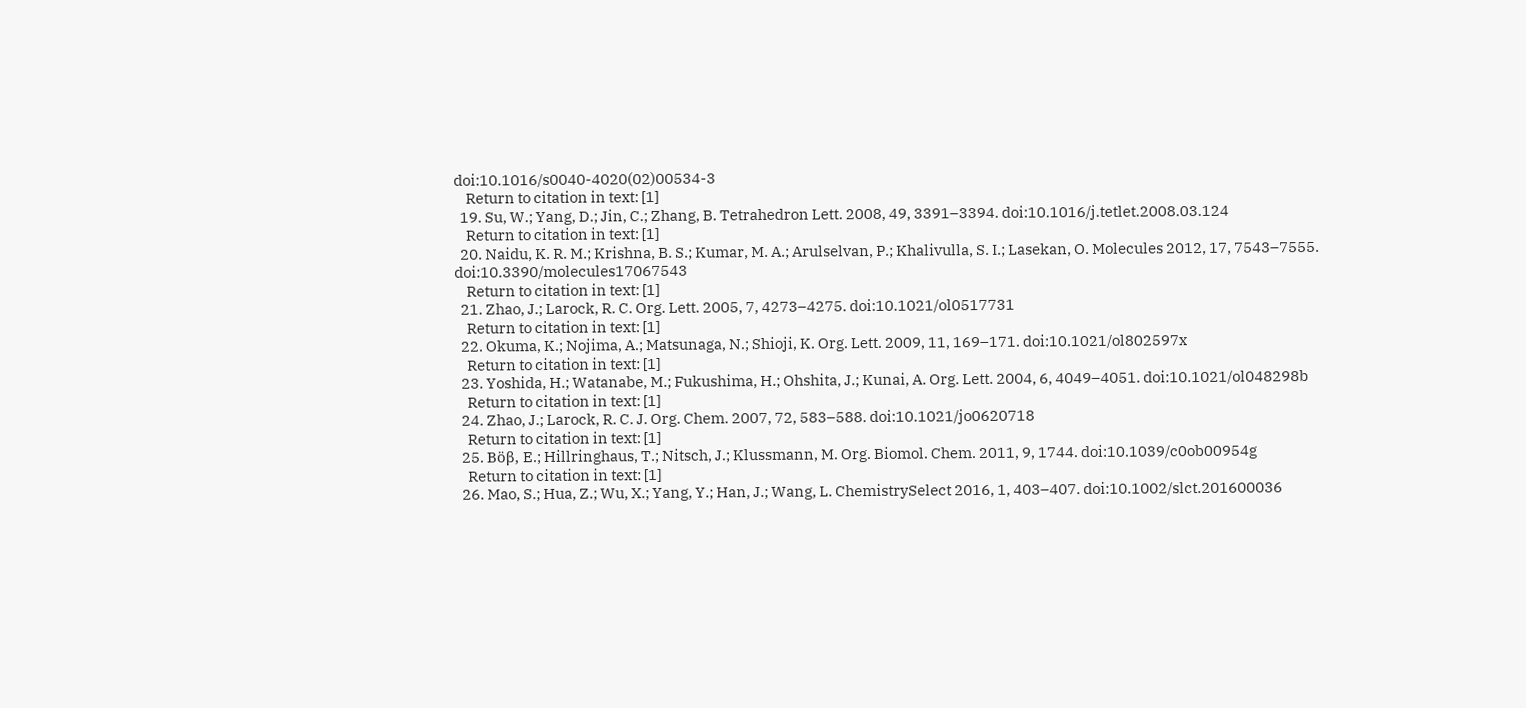doi:10.1016/s0040-4020(02)00534-3
    Return to citation in text: [1]
  19. Su, W.; Yang, D.; Jin, C.; Zhang, B. Tetrahedron Lett. 2008, 49, 3391–3394. doi:10.1016/j.tetlet.2008.03.124
    Return to citation in text: [1]
  20. Naidu, K. R. M.; Krishna, B. S.; Kumar, M. A.; Arulselvan, P.; Khalivulla, S. I.; Lasekan, O. Molecules 2012, 17, 7543–7555. doi:10.3390/molecules17067543
    Return to citation in text: [1]
  21. Zhao, J.; Larock, R. C. Org. Lett. 2005, 7, 4273–4275. doi:10.1021/ol0517731
    Return to citation in text: [1]
  22. Okuma, K.; Nojima, A.; Matsunaga, N.; Shioji, K. Org. Lett. 2009, 11, 169–171. doi:10.1021/ol802597x
    Return to citation in text: [1]
  23. Yoshida, H.; Watanabe, M.; Fukushima, H.; Ohshita, J.; Kunai, A. Org. Lett. 2004, 6, 4049–4051. doi:10.1021/ol048298b
    Return to citation in text: [1]
  24. Zhao, J.; Larock, R. C. J. Org. Chem. 2007, 72, 583–588. doi:10.1021/jo0620718
    Return to citation in text: [1]
  25. Böβ, E.; Hillringhaus, T.; Nitsch, J.; Klussmann, M. Org. Biomol. Chem. 2011, 9, 1744. doi:10.1039/c0ob00954g
    Return to citation in text: [1]
  26. Mao, S.; Hua, Z.; Wu, X.; Yang, Y.; Han, J.; Wang, L. ChemistrySelect 2016, 1, 403–407. doi:10.1002/slct.201600036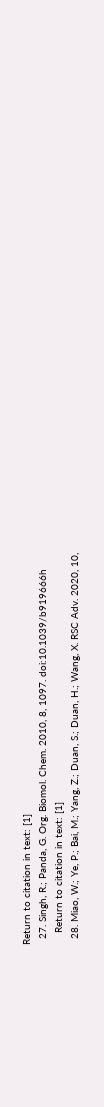Return to citation in text: [1]
  27. Singh, R.; Panda, G. Org. Biomol. Chem. 2010, 8, 1097. doi:10.1039/b919666h
    Return to citation in text: [1]
  28. Miao, W.; Ye, P.; Bai, M.; Yang, Z.; Duan, S.; Duan, H.; Wang, X. RSC Adv. 2020, 10,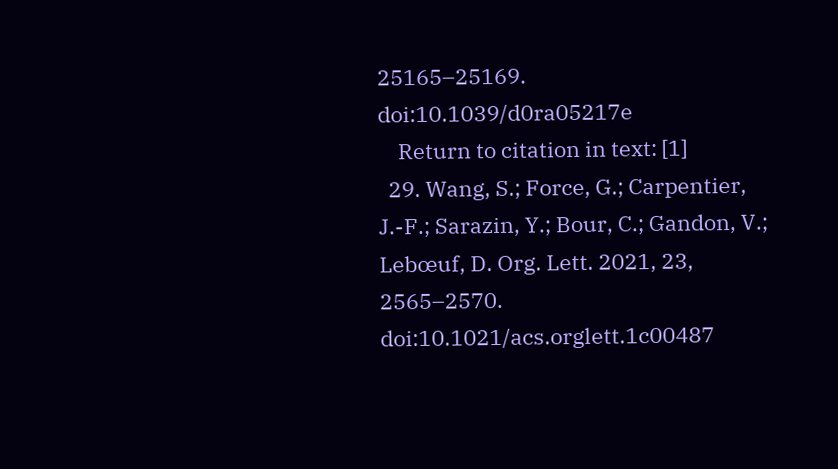25165–25169. doi:10.1039/d0ra05217e
    Return to citation in text: [1]
  29. Wang, S.; Force, G.; Carpentier, J.-F.; Sarazin, Y.; Bour, C.; Gandon, V.; Lebœuf, D. Org. Lett. 2021, 23, 2565–2570. doi:10.1021/acs.orglett.1c00487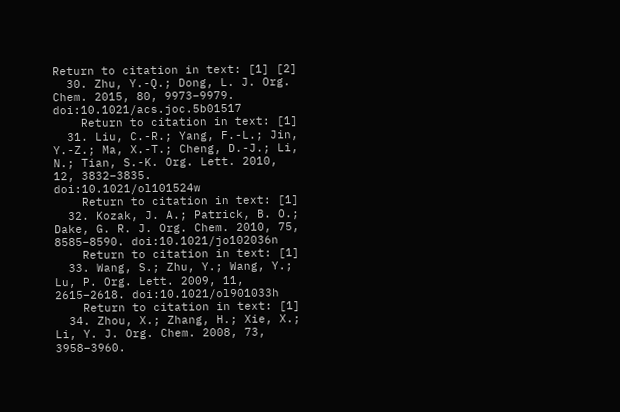Return to citation in text: [1] [2]
  30. Zhu, Y.-Q.; Dong, L. J. Org. Chem. 2015, 80, 9973–9979. doi:10.1021/acs.joc.5b01517
    Return to citation in text: [1]
  31. Liu, C.-R.; Yang, F.-L.; Jin, Y.-Z.; Ma, X.-T.; Cheng, D.-J.; Li, N.; Tian, S.-K. Org. Lett. 2010, 12, 3832–3835. doi:10.1021/ol101524w
    Return to citation in text: [1]
  32. Kozak, J. A.; Patrick, B. O.; Dake, G. R. J. Org. Chem. 2010, 75, 8585–8590. doi:10.1021/jo102036n
    Return to citation in text: [1]
  33. Wang, S.; Zhu, Y.; Wang, Y.; Lu, P. Org. Lett. 2009, 11, 2615–2618. doi:10.1021/ol901033h
    Return to citation in text: [1]
  34. Zhou, X.; Zhang, H.; Xie, X.; Li, Y. J. Org. Chem. 2008, 73, 3958–3960.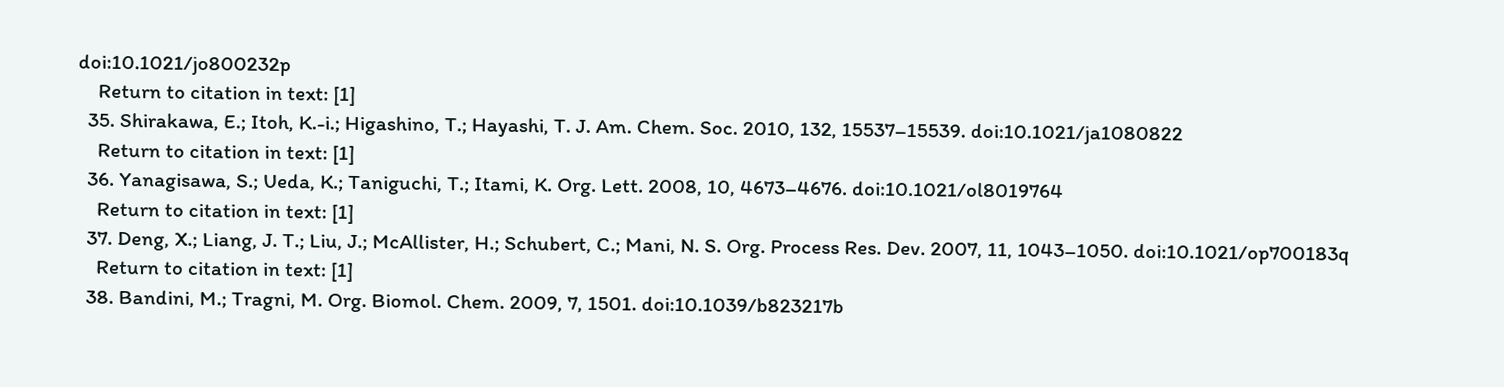doi:10.1021/jo800232p
    Return to citation in text: [1]
  35. Shirakawa, E.; Itoh, K.-i.; Higashino, T.; Hayashi, T. J. Am. Chem. Soc. 2010, 132, 15537–15539. doi:10.1021/ja1080822
    Return to citation in text: [1]
  36. Yanagisawa, S.; Ueda, K.; Taniguchi, T.; Itami, K. Org. Lett. 2008, 10, 4673–4676. doi:10.1021/ol8019764
    Return to citation in text: [1]
  37. Deng, X.; Liang, J. T.; Liu, J.; McAllister, H.; Schubert, C.; Mani, N. S. Org. Process Res. Dev. 2007, 11, 1043–1050. doi:10.1021/op700183q
    Return to citation in text: [1]
  38. Bandini, M.; Tragni, M. Org. Biomol. Chem. 2009, 7, 1501. doi:10.1039/b823217b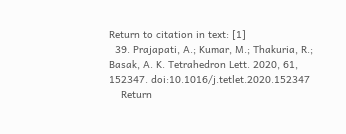Return to citation in text: [1]
  39. Prajapati, A.; Kumar, M.; Thakuria, R.; Basak, A. K. Tetrahedron Lett. 2020, 61, 152347. doi:10.1016/j.tetlet.2020.152347
    Return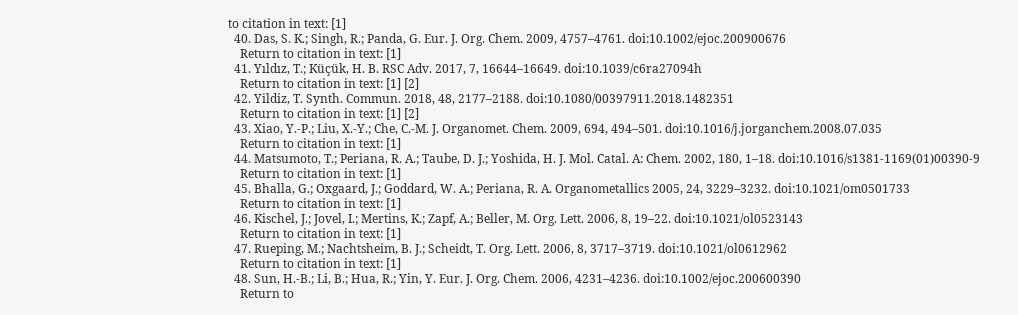to citation in text: [1]
  40. Das, S. K.; Singh, R.; Panda, G. Eur. J. Org. Chem. 2009, 4757–4761. doi:10.1002/ejoc.200900676
    Return to citation in text: [1]
  41. Yıldız, T.; Küçük, H. B. RSC Adv. 2017, 7, 16644–16649. doi:10.1039/c6ra27094h
    Return to citation in text: [1] [2]
  42. Yildiz, T. Synth. Commun. 2018, 48, 2177–2188. doi:10.1080/00397911.2018.1482351
    Return to citation in text: [1] [2]
  43. Xiao, Y.-P.; Liu, X.-Y.; Che, C.-M. J. Organomet. Chem. 2009, 694, 494–501. doi:10.1016/j.jorganchem.2008.07.035
    Return to citation in text: [1]
  44. Matsumoto, T.; Periana, R. A.; Taube, D. J.; Yoshida, H. J. Mol. Catal. A: Chem. 2002, 180, 1–18. doi:10.1016/s1381-1169(01)00390-9
    Return to citation in text: [1]
  45. Bhalla, G.; Oxgaard, J.; Goddard, W. A.; Periana, R. A. Organometallics 2005, 24, 3229–3232. doi:10.1021/om0501733
    Return to citation in text: [1]
  46. Kischel, J.; Jovel, I.; Mertins, K.; Zapf, A.; Beller, M. Org. Lett. 2006, 8, 19–22. doi:10.1021/ol0523143
    Return to citation in text: [1]
  47. Rueping, M.; Nachtsheim, B. J.; Scheidt, T. Org. Lett. 2006, 8, 3717–3719. doi:10.1021/ol0612962
    Return to citation in text: [1]
  48. Sun, H.-B.; Li, B.; Hua, R.; Yin, Y. Eur. J. Org. Chem. 2006, 4231–4236. doi:10.1002/ejoc.200600390
    Return to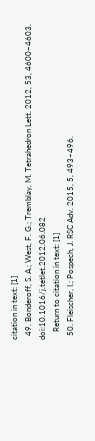citation in text: [1]
  49. Bonderoff, S. A.; West, F. G.; Tremblay, M. Tetrahedron Lett. 2012, 53, 4600–4603. doi:10.1016/j.tetlet.2012.06.082
    Return to citation in text: [1]
  50. Fleischer, I.; Pospech, J. RSC Adv. 2015, 5, 493–496.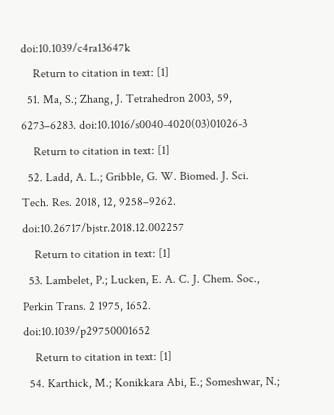doi:10.1039/c4ra13647k
    Return to citation in text: [1]
  51. Ma, S.; Zhang, J. Tetrahedron 2003, 59, 6273–6283. doi:10.1016/s0040-4020(03)01026-3
    Return to citation in text: [1]
  52. Ladd, A. L.; Gribble, G. W. Biomed. J. Sci. Tech. Res. 2018, 12, 9258–9262. doi:10.26717/bjstr.2018.12.002257
    Return to citation in text: [1]
  53. Lambelet, P.; Lucken, E. A. C. J. Chem. Soc., Perkin Trans. 2 1975, 1652. doi:10.1039/p29750001652
    Return to citation in text: [1]
  54. Karthick, M.; Konikkara Abi, E.; Someshwar, N.;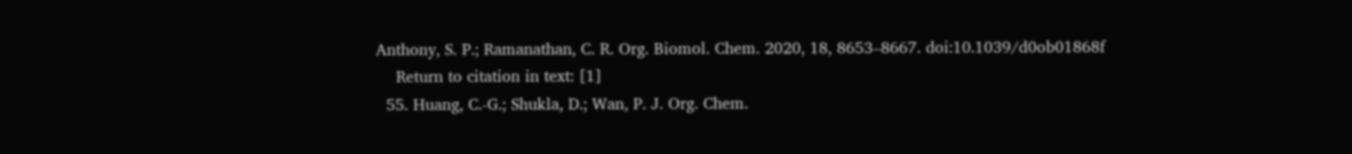Anthony, S. P.; Ramanathan, C. R. Org. Biomol. Chem. 2020, 18, 8653–8667. doi:10.1039/d0ob01868f
    Return to citation in text: [1]
  55. Huang, C.-G.; Shukla, D.; Wan, P. J. Org. Chem.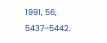1991, 56, 5437–5442.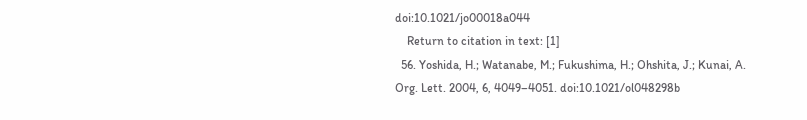doi:10.1021/jo00018a044
    Return to citation in text: [1]
  56. Yoshida, H.; Watanabe, M.; Fukushima, H.; Ohshita, J.; Kunai, A. Org. Lett. 2004, 6, 4049–4051. doi:10.1021/ol048298b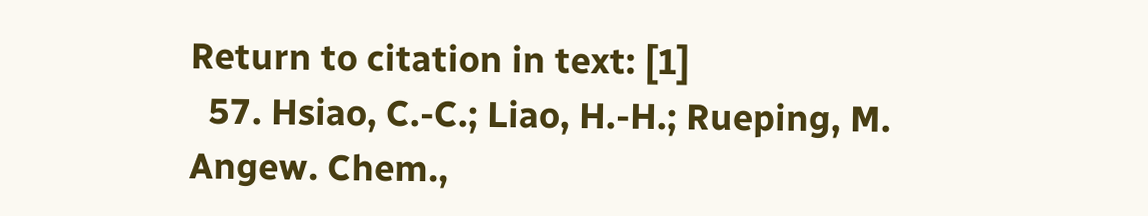Return to citation in text: [1]
  57. Hsiao, C.-C.; Liao, H.-H.; Rueping, M. Angew. Chem.,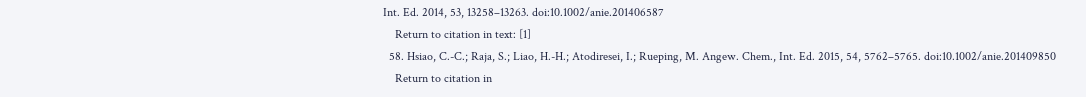Int. Ed. 2014, 53, 13258–13263. doi:10.1002/anie.201406587
    Return to citation in text: [1]
  58. Hsiao, C.-C.; Raja, S.; Liao, H.-H.; Atodiresei, I.; Rueping, M. Angew. Chem., Int. Ed. 2015, 54, 5762–5765. doi:10.1002/anie.201409850
    Return to citation in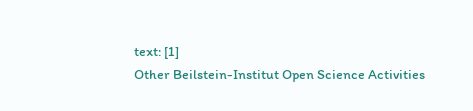text: [1]
Other Beilstein-Institut Open Science Activities